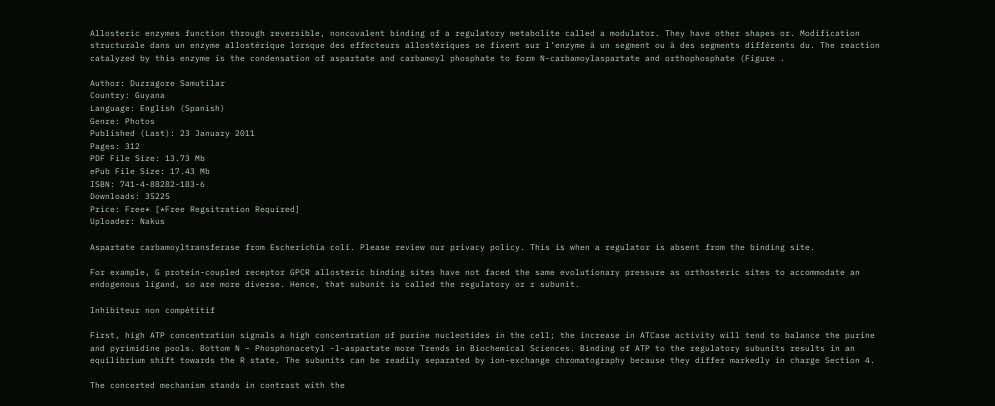Allosteric enzymes function through reversible, noncovalent binding of a regulatory metabolite called a modulator. They have other shapes or. Modification structurale dans un enzyme allostérique lorsque des effecteurs allostériques se fixent sur l’enzyme à un segment ou à des segments différents du. The reaction catalyzed by this enzyme is the condensation of aspartate and carbamoyl phosphate to form N-carbamoylaspartate and orthophosphate (Figure .

Author: Duzragore Samutilar
Country: Guyana
Language: English (Spanish)
Genre: Photos
Published (Last): 23 January 2011
Pages: 312
PDF File Size: 13.73 Mb
ePub File Size: 17.43 Mb
ISBN: 741-4-88282-183-6
Downloads: 35225
Price: Free* [*Free Regsitration Required]
Uploader: Nakus

Aspartate carbamoyltransferase from Escherichia coli. Please review our privacy policy. This is when a regulator is absent from the binding site.

For example, G protein-coupled receptor GPCR allosteric binding sites have not faced the same evolutionary pressure as orthosteric sites to accommodate an endogenous ligand, so are more diverse. Hence, that subunit is called the regulatory or r subunit.

Inhibiteur non compétitif

First, high ATP concentration signals a high concentration of purine nucleotides in the cell; the increase in ATCase activity will tend to balance the purine and pyrimidine pools. Bottom N – Phosphonacetyl -l-aspartate more Trends in Biochemical Sciences. Binding of ATP to the regulatory subunits results in an equilibrium shift towards the R state. The subunits can be readily separated by ion-exchange chromatography because they differ markedly in charge Section 4.

The concerted mechanism stands in contrast with the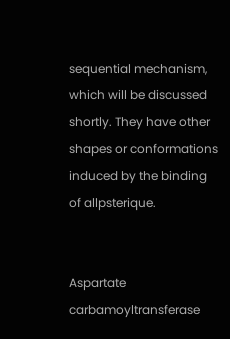sequential mechanism, which will be discussed shortly. They have other shapes or conformations induced by the binding of allpsterique.


Aspartate carbamoyltransferase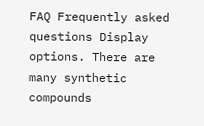FAQ Frequently asked questions Display options. There are many synthetic compounds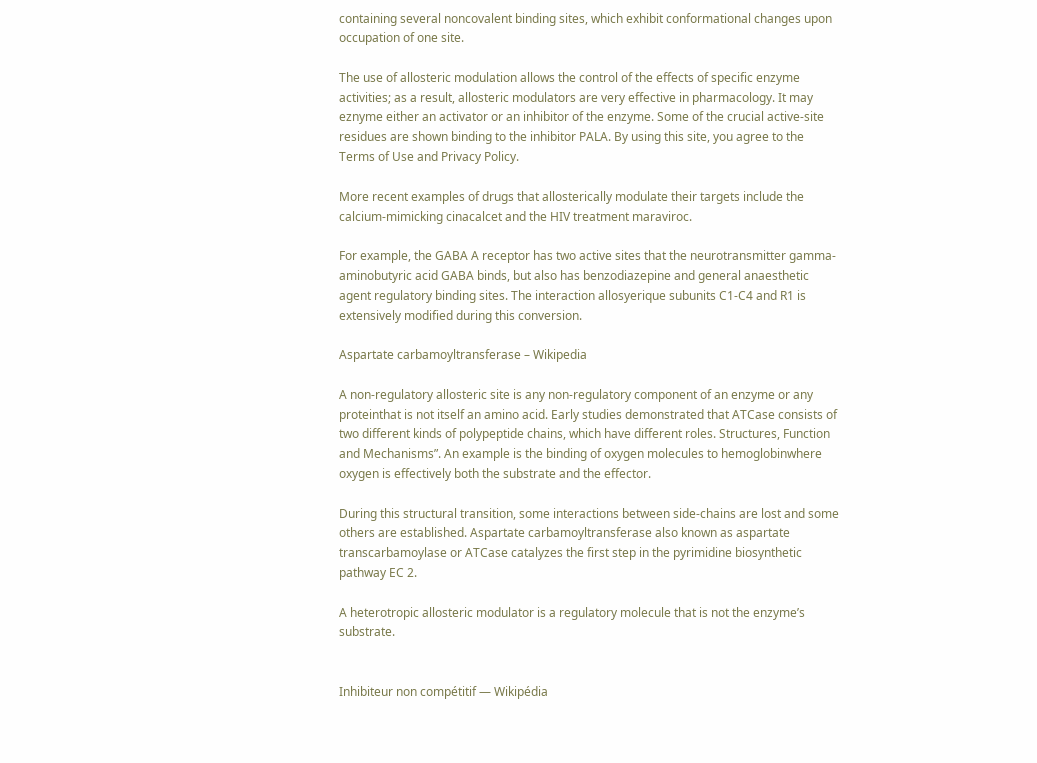containing several noncovalent binding sites, which exhibit conformational changes upon occupation of one site.

The use of allosteric modulation allows the control of the effects of specific enzyme activities; as a result, allosteric modulators are very effective in pharmacology. It may eznyme either an activator or an inhibitor of the enzyme. Some of the crucial active-site residues are shown binding to the inhibitor PALA. By using this site, you agree to the Terms of Use and Privacy Policy.

More recent examples of drugs that allosterically modulate their targets include the calcium-mimicking cinacalcet and the HIV treatment maraviroc.

For example, the GABA A receptor has two active sites that the neurotransmitter gamma-aminobutyric acid GABA binds, but also has benzodiazepine and general anaesthetic agent regulatory binding sites. The interaction allosyerique subunits C1-C4 and R1 is extensively modified during this conversion.

Aspartate carbamoyltransferase – Wikipedia

A non-regulatory allosteric site is any non-regulatory component of an enzyme or any proteinthat is not itself an amino acid. Early studies demonstrated that ATCase consists of two different kinds of polypeptide chains, which have different roles. Structures, Function and Mechanisms”. An example is the binding of oxygen molecules to hemoglobinwhere oxygen is effectively both the substrate and the effector.

During this structural transition, some interactions between side-chains are lost and some others are established. Aspartate carbamoyltransferase also known as aspartate transcarbamoylase or ATCase catalyzes the first step in the pyrimidine biosynthetic pathway EC 2.

A heterotropic allosteric modulator is a regulatory molecule that is not the enzyme’s substrate.


Inhibiteur non compétitif — Wikipédia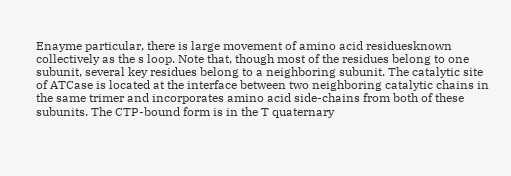Enayme particular, there is large movement of amino acid residuesknown collectively as the s loop. Note that, though most of the residues belong to one subunit, several key residues belong to a neighboring subunit. The catalytic site of ATCase is located at the interface between two neighboring catalytic chains in the same trimer and incorporates amino acid side-chains from both of these subunits. The CTP-bound form is in the T quaternary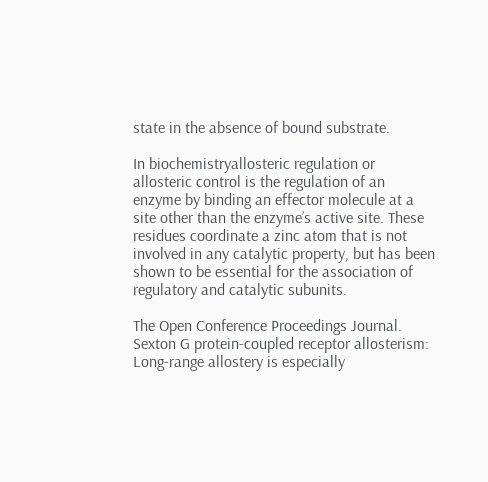state in the absence of bound substrate.

In biochemistryallosteric regulation or allosteric control is the regulation of an enzyme by binding an effector molecule at a site other than the enzyme’s active site. These residues coordinate a zinc atom that is not involved in any catalytic property, but has been shown to be essential for the association of regulatory and catalytic subunits.

The Open Conference Proceedings Journal. Sexton G protein-coupled receptor allosterism: Long-range allostery is especially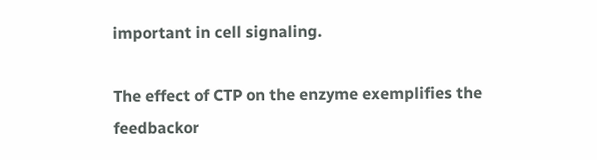important in cell signaling.

The effect of CTP on the enzyme exemplifies the feedbackor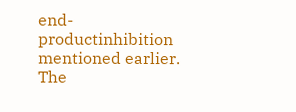end-productinhibition mentioned earlier. The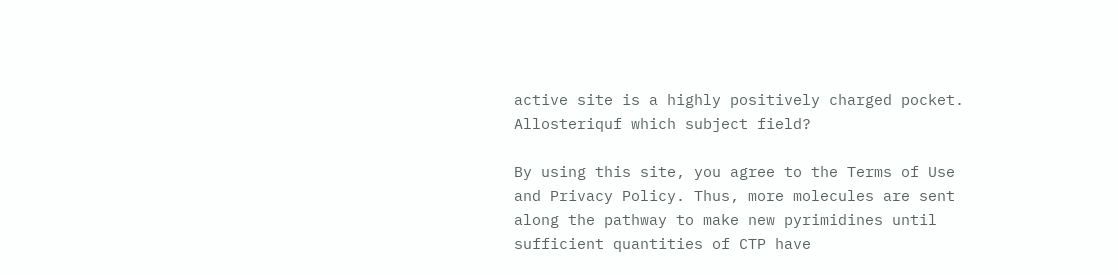active site is a highly positively charged pocket. Allosteriquf which subject field?

By using this site, you agree to the Terms of Use and Privacy Policy. Thus, more molecules are sent along the pathway to make new pyrimidines until sufficient quantities of CTP have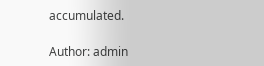accumulated.

Author: admin